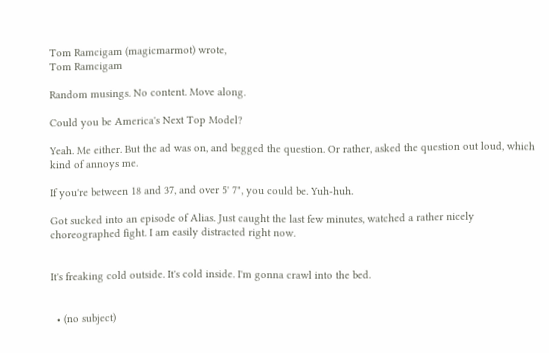Tom Ramcigam (magicmarmot) wrote,
Tom Ramcigam

Random musings. No content. Move along.

Could you be America's Next Top Model?

Yeah. Me either. But the ad was on, and begged the question. Or rather, asked the question out loud, which kind of annoys me.

If you're between 18 and 37, and over 5' 7", you could be. Yuh-huh.

Got sucked into an episode of Alias. Just caught the last few minutes, watched a rather nicely choreographed fight. I am easily distracted right now.


It's freaking cold outside. It's cold inside. I'm gonna crawl into the bed.


  • (no subject)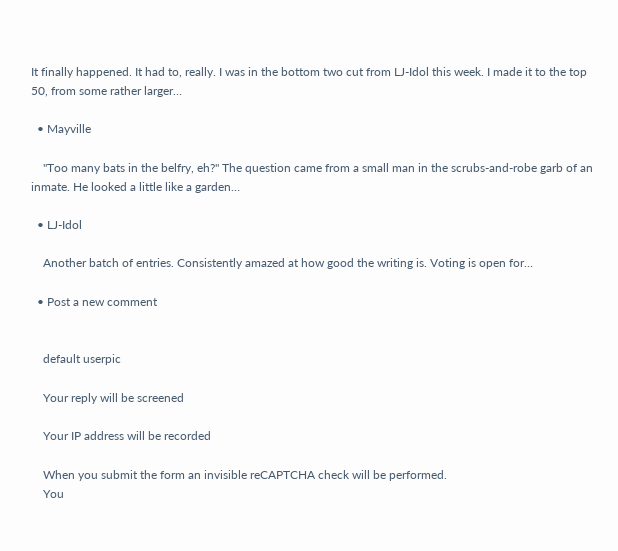It finally happened. It had to, really. I was in the bottom two cut from LJ-Idol this week. I made it to the top 50, from some rather larger…

  • Mayville

    "Too many bats in the belfry, eh?" The question came from a small man in the scrubs-and-robe garb of an inmate. He looked a little like a garden…

  • LJ-Idol

    Another batch of entries. Consistently amazed at how good the writing is. Voting is open for…

  • Post a new comment


    default userpic

    Your reply will be screened

    Your IP address will be recorded

    When you submit the form an invisible reCAPTCHA check will be performed.
    You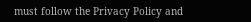must follow the Privacy Policy and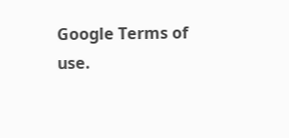Google Terms of use.